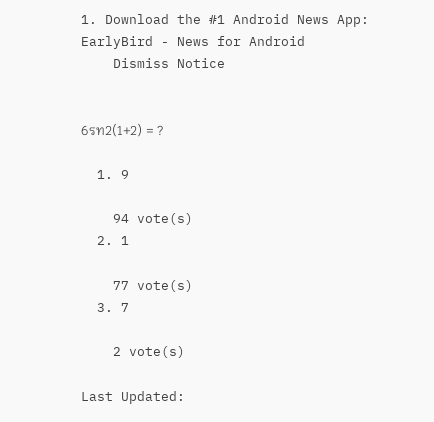1. Download the #1 Android News App:   EarlyBird - News for Android
    Dismiss Notice


6รท2(1+2) = ?

  1. 9

    94 vote(s)
  2. 1

    77 vote(s)
  3. 7

    2 vote(s)

Last Updated: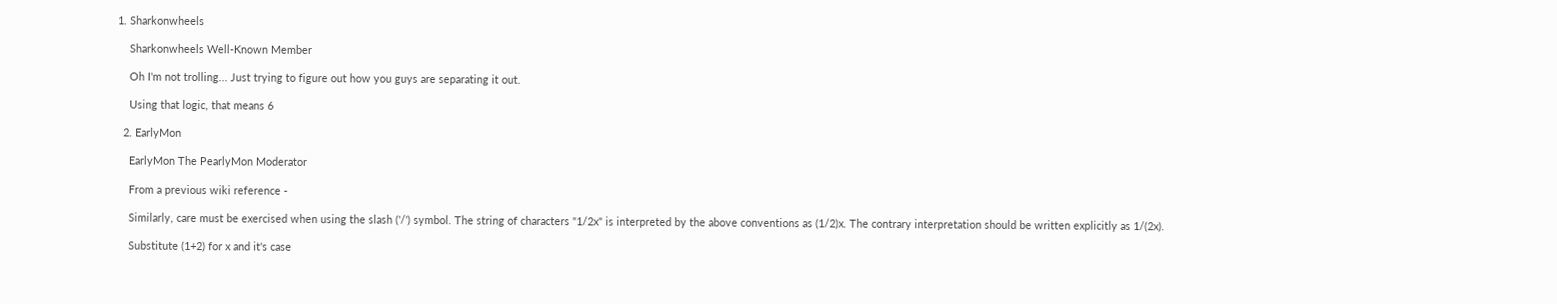1. Sharkonwheels

    Sharkonwheels Well-Known Member

    Oh I'm not trolling... Just trying to figure out how you guys are separating it out.

    Using that logic, that means 6

  2. EarlyMon

    EarlyMon The PearlyMon Moderator

    From a previous wiki reference -

    Similarly, care must be exercised when using the slash ('/') symbol. The string of characters "1/2x" is interpreted by the above conventions as (1/2)x. The contrary interpretation should be written explicitly as 1/(2x).

    Substitute (1+2) for x and it's case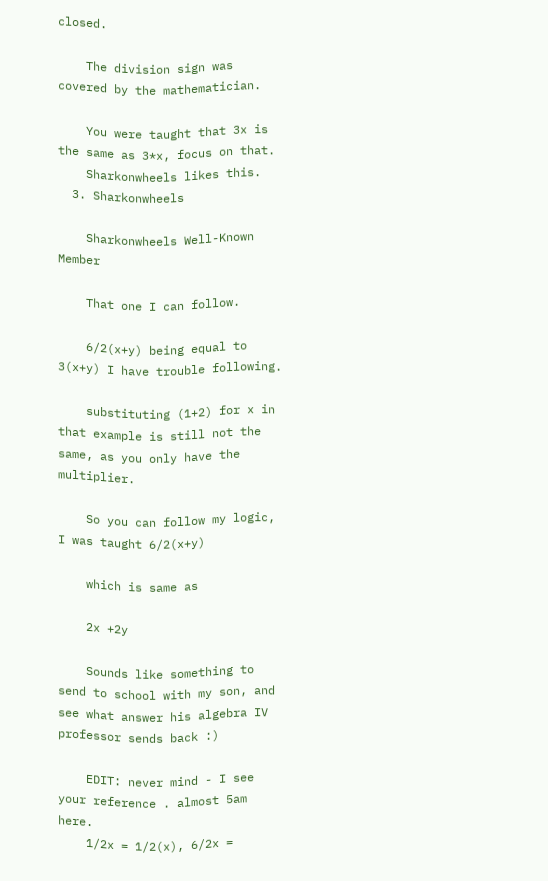closed.

    The division sign was covered by the mathematician.

    You were taught that 3x is the same as 3*x, focus on that.
    Sharkonwheels likes this.
  3. Sharkonwheels

    Sharkonwheels Well-Known Member

    That one I can follow.

    6/2(x+y) being equal to 3(x+y) I have trouble following.

    substituting (1+2) for x in that example is still not the same, as you only have the multiplier.

    So you can follow my logic, I was taught 6/2(x+y)

    which is same as

    2x +2y

    Sounds like something to send to school with my son, and see what answer his algebra IV professor sends back :)

    EDIT: never mind - I see your reference . almost 5am here.
    1/2x = 1/2(x), 6/2x =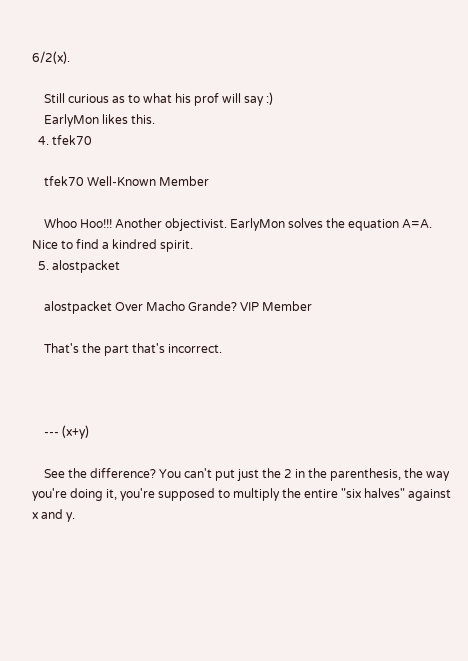6/2(x).

    Still curious as to what his prof will say :)
    EarlyMon likes this.
  4. tfek70

    tfek70 Well-Known Member

    Whoo Hoo!!! Another objectivist. EarlyMon solves the equation A=A. Nice to find a kindred spirit.
  5. alostpacket

    alostpacket Over Macho Grande? VIP Member

    That's the part that's incorrect.



    --- (x+y)

    See the difference? You can't put just the 2 in the parenthesis, the way you're doing it, you're supposed to multiply the entire "six halves" against x and y.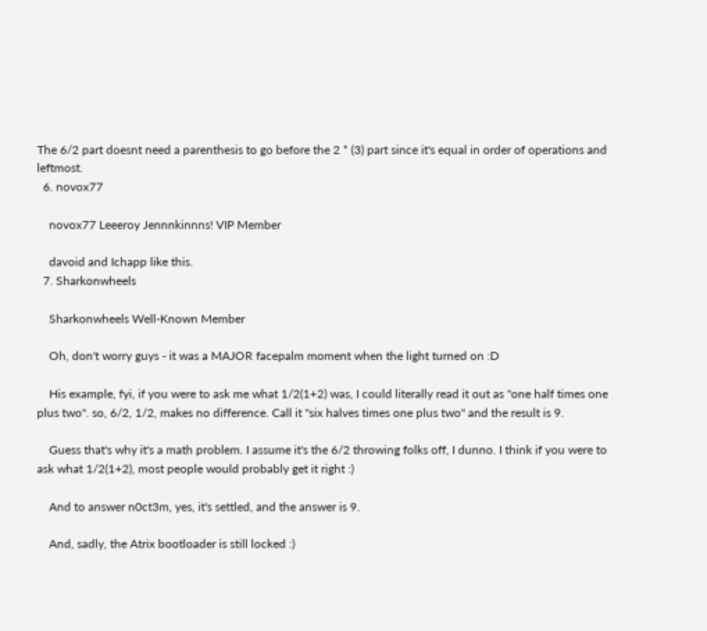The 6/2 part doesnt need a parenthesis to go before the 2 * (3) part since it's equal in order of operations and leftmost.
  6. novox77

    novox77 Leeeroy Jennnkinnns! VIP Member

    davoid and Ichapp like this.
  7. Sharkonwheels

    Sharkonwheels Well-Known Member

    Oh, don't worry guys - it was a MAJOR facepalm moment when the light turned on :D

    His example, fyi, if you were to ask me what 1/2(1+2) was, I could literally read it out as "one half times one plus two". so, 6/2, 1/2, makes no difference. Call it "six halves times one plus two" and the result is 9.

    Guess that's why it's a math problem. I assume it's the 6/2 throwing folks off, I dunno. I think if you were to ask what 1/2(1+2), most people would probably get it right :)

    And to answer n0ct3m, yes, it's settled, and the answer is 9.

    And, sadly, the Atrix bootloader is still locked :)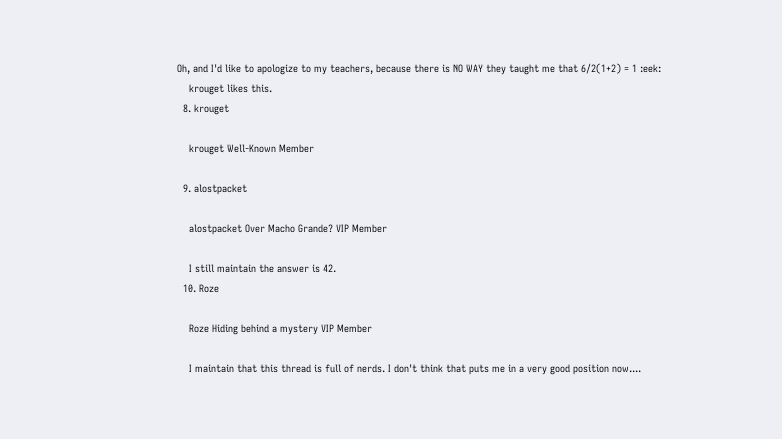Oh, and I'd like to apologize to my teachers, because there is NO WAY they taught me that 6/2(1+2) = 1 :eek:
    krouget likes this.
  8. krouget

    krouget Well-Known Member

  9. alostpacket

    alostpacket Over Macho Grande? VIP Member

    I still maintain the answer is 42.
  10. Roze

    Roze Hiding behind a mystery VIP Member

    I maintain that this thread is full of nerds. I don't think that puts me in a very good position now....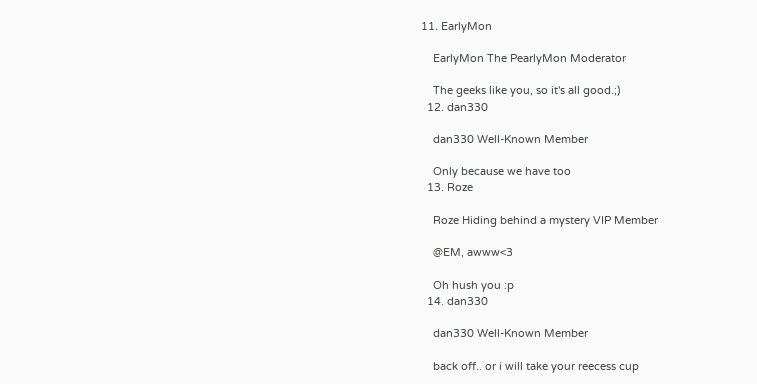11. EarlyMon

    EarlyMon The PearlyMon Moderator

    The geeks like you, so it's all good.;)
  12. dan330

    dan330 Well-Known Member

    Only because we have too
  13. Roze

    Roze Hiding behind a mystery VIP Member

    @EM, awww<3

    Oh hush you :p
  14. dan330

    dan330 Well-Known Member

    back off.. or i will take your reecess cup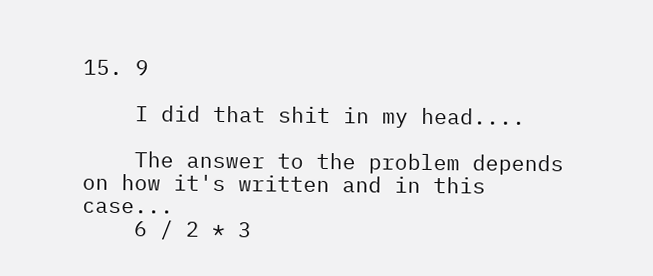15. 9

    I did that shit in my head....

    The answer to the problem depends on how it's written and in this case...
    6 / 2 * 3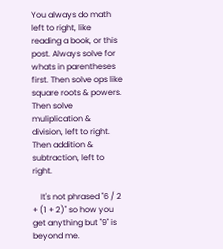You always do math left to right, like reading a book, or this post. Always solve for whats in parentheses first. Then solve ops like square roots & powers. Then solve muliplication & division, left to right. Then addition & subtraction, left to right.

    It's not phrased "6 / 2 + (1 + 2)" so how you get anything but "9" is beyond me.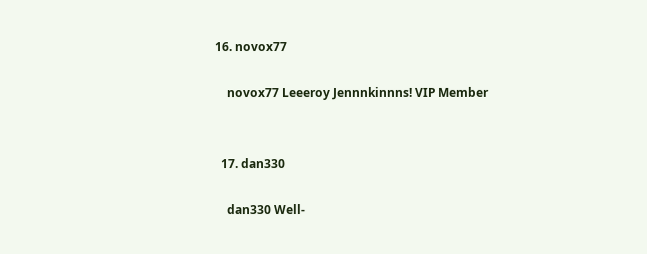16. novox77

    novox77 Leeeroy Jennnkinnns! VIP Member


  17. dan330

    dan330 Well-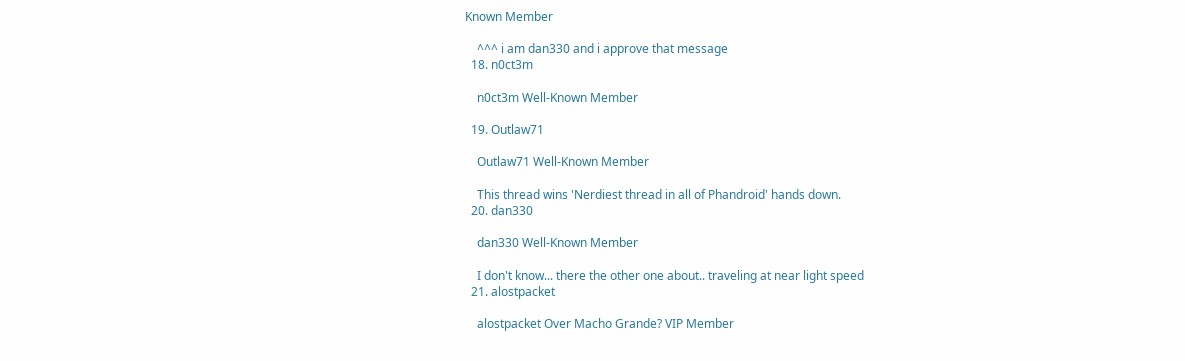Known Member

    ^^^ i am dan330 and i approve that message
  18. n0ct3m

    n0ct3m Well-Known Member

  19. Outlaw71

    Outlaw71 Well-Known Member

    This thread wins 'Nerdiest thread in all of Phandroid' hands down.
  20. dan330

    dan330 Well-Known Member

    I don't know... there the other one about.. traveling at near light speed
  21. alostpacket

    alostpacket Over Macho Grande? VIP Member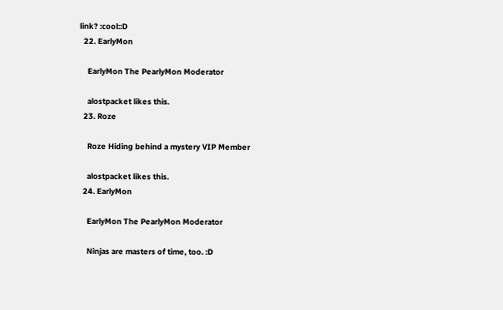link? :cool::D
  22. EarlyMon

    EarlyMon The PearlyMon Moderator

    alostpacket likes this.
  23. Roze

    Roze Hiding behind a mystery VIP Member

    alostpacket likes this.
  24. EarlyMon

    EarlyMon The PearlyMon Moderator

    Ninjas are masters of time, too. :D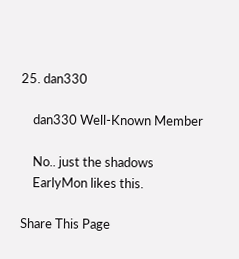25. dan330

    dan330 Well-Known Member

    No.. just the shadows
    EarlyMon likes this.

Share This Page